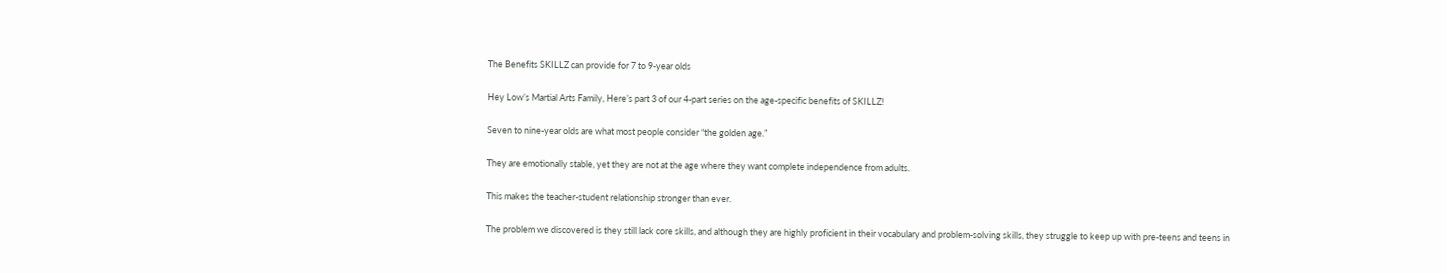The Benefits SKILLZ can provide for 7 to 9-year olds

Hey Low’s Martial Arts Family, Here’s part 3 of our 4-part series on the age-specific benefits of SKILLZ!

Seven to nine-year olds are what most people consider “the golden age.”

They are emotionally stable, yet they are not at the age where they want complete independence from adults.

This makes the teacher-student relationship stronger than ever.

The problem we discovered is they still lack core skills, and although they are highly proficient in their vocabulary and problem-solving skills, they struggle to keep up with pre-teens and teens in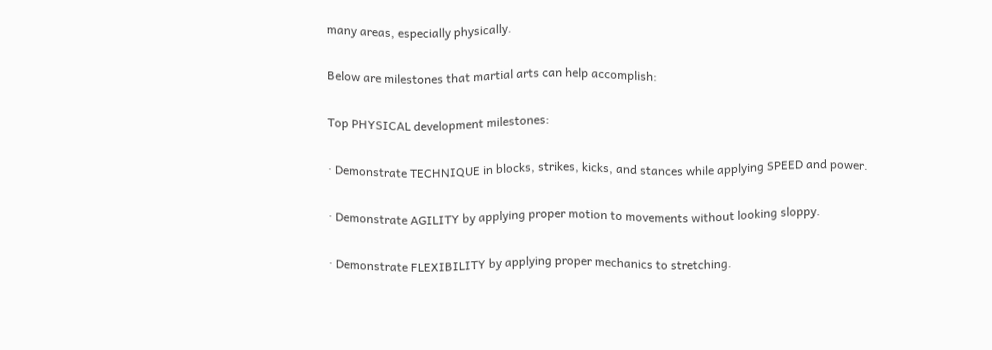many areas, especially physically.

Below are milestones that martial arts can help accomplish:

Top PHYSICAL development milestones:

· Demonstrate TECHNIQUE in blocks, strikes, kicks, and stances while applying SPEED and power.

· Demonstrate AGILITY by applying proper motion to movements without looking sloppy.

· Demonstrate FLEXIBILITY by applying proper mechanics to stretching.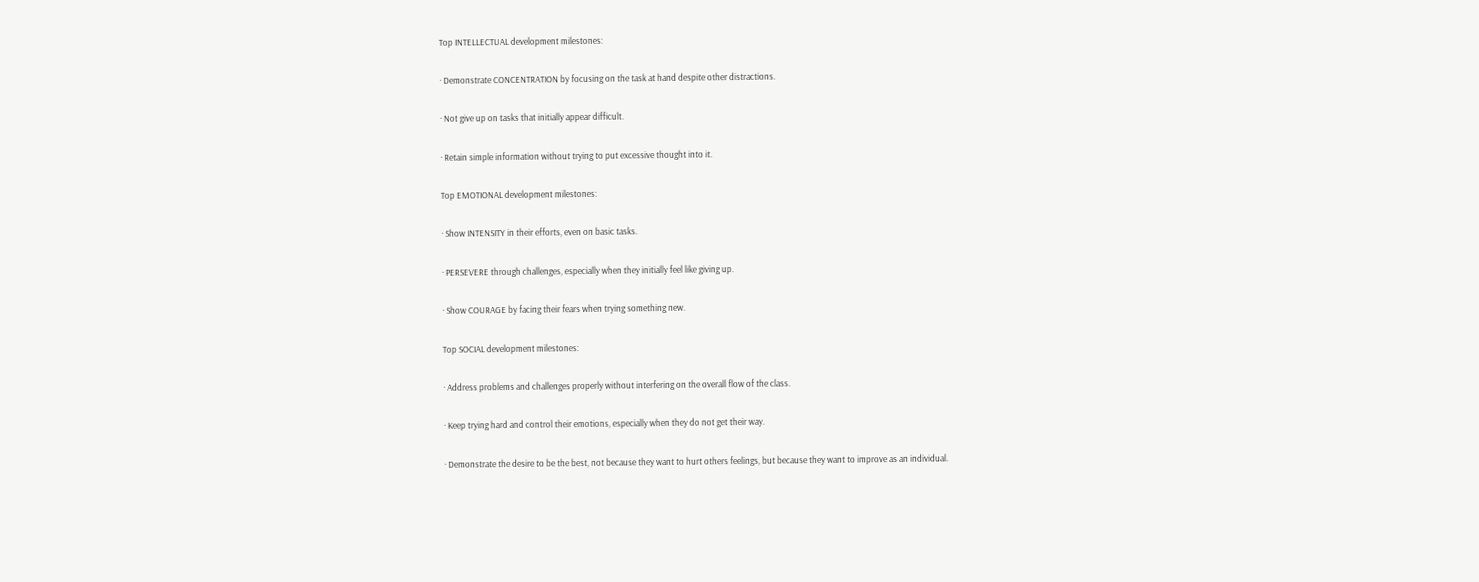Top INTELLECTUAL development milestones:

· Demonstrate CONCENTRATION by focusing on the task at hand despite other distractions.

· Not give up on tasks that initially appear difficult.

· Retain simple information without trying to put excessive thought into it.

Top EMOTIONAL development milestones:

· Show INTENSITY in their efforts, even on basic tasks.

· PERSEVERE through challenges, especially when they initially feel like giving up.

· Show COURAGE by facing their fears when trying something new.

Top SOCIAL development milestones:

· Address problems and challenges properly without interfering on the overall flow of the class.

· Keep trying hard and control their emotions, especially when they do not get their way.

· Demonstrate the desire to be the best, not because they want to hurt others feelings, but because they want to improve as an individual.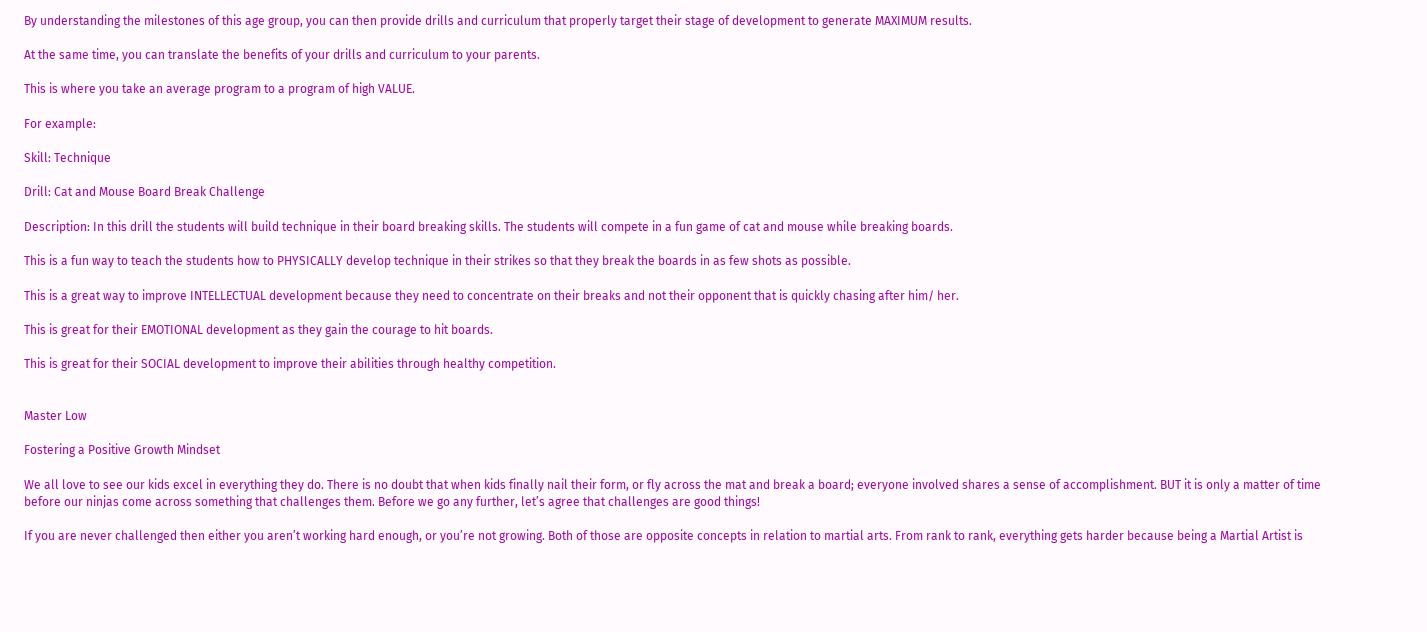By understanding the milestones of this age group, you can then provide drills and curriculum that properly target their stage of development to generate MAXIMUM results.

At the same time, you can translate the benefits of your drills and curriculum to your parents.

This is where you take an average program to a program of high VALUE.

For example:

Skill: Technique

Drill: Cat and Mouse Board Break Challenge

Description: In this drill the students will build technique in their board breaking skills. The students will compete in a fun game of cat and mouse while breaking boards.

This is a fun way to teach the students how to PHYSICALLY develop technique in their strikes so that they break the boards in as few shots as possible.

This is a great way to improve INTELLECTUAL development because they need to concentrate on their breaks and not their opponent that is quickly chasing after him/ her.

This is great for their EMOTIONAL development as they gain the courage to hit boards.

This is great for their SOCIAL development to improve their abilities through healthy competition.


Master Low

Fostering a Positive Growth Mindset

We all love to see our kids excel in everything they do. There is no doubt that when kids finally nail their form, or fly across the mat and break a board; everyone involved shares a sense of accomplishment. BUT it is only a matter of time before our ninjas come across something that challenges them. Before we go any further, let’s agree that challenges are good things!

If you are never challenged then either you aren’t working hard enough, or you’re not growing. Both of those are opposite concepts in relation to martial arts. From rank to rank, everything gets harder because being a Martial Artist is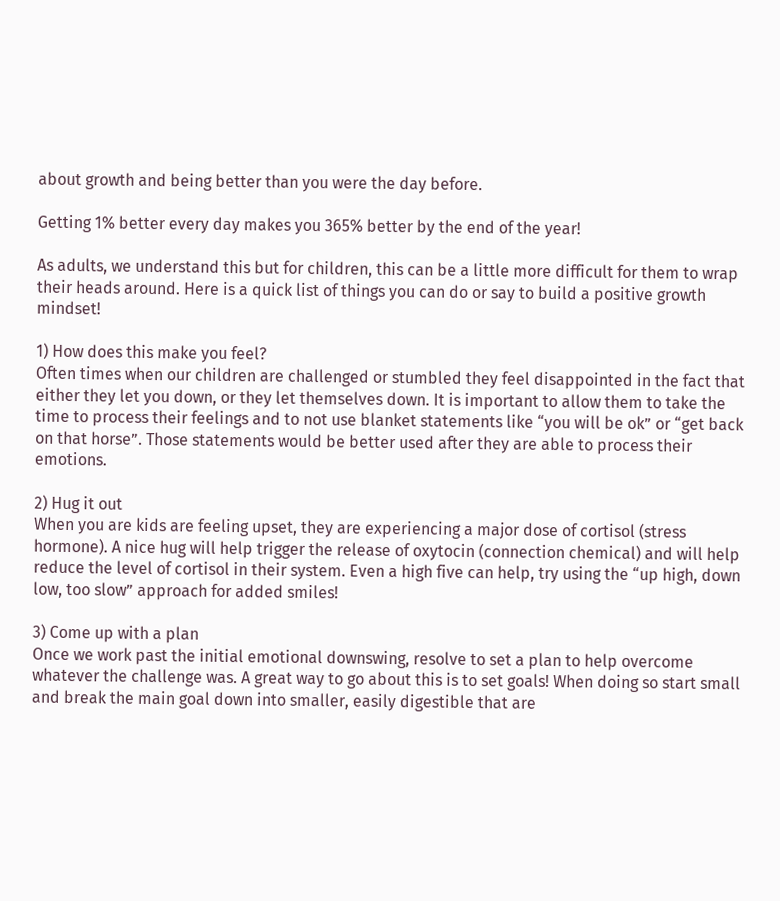about growth and being better than you were the day before.

Getting 1% better every day makes you 365% better by the end of the year!

As adults, we understand this but for children, this can be a little more difficult for them to wrap their heads around. Here is a quick list of things you can do or say to build a positive growth mindset!

1) How does this make you feel?
Often times when our children are challenged or stumbled they feel disappointed in the fact that either they let you down, or they let themselves down. It is important to allow them to take the time to process their feelings and to not use blanket statements like “you will be ok” or “get back on that horse”. Those statements would be better used after they are able to process their emotions.

2) Hug it out
When you are kids are feeling upset, they are experiencing a major dose of cortisol (stress hormone). A nice hug will help trigger the release of oxytocin (connection chemical) and will help reduce the level of cortisol in their system. Even a high five can help, try using the “up high, down low, too slow” approach for added smiles!

3) Come up with a plan
Once we work past the initial emotional downswing, resolve to set a plan to help overcome whatever the challenge was. A great way to go about this is to set goals! When doing so start small and break the main goal down into smaller, easily digestible that are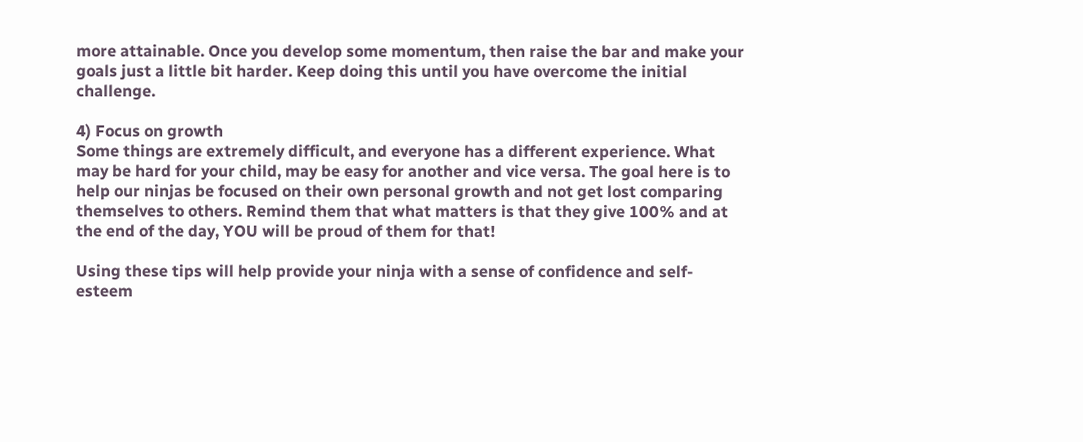more attainable. Once you develop some momentum, then raise the bar and make your goals just a little bit harder. Keep doing this until you have overcome the initial challenge.

4) Focus on growth
Some things are extremely difficult, and everyone has a different experience. What may be hard for your child, may be easy for another and vice versa. The goal here is to help our ninjas be focused on their own personal growth and not get lost comparing themselves to others. Remind them that what matters is that they give 100% and at the end of the day, YOU will be proud of them for that!

Using these tips will help provide your ninja with a sense of confidence and self-esteem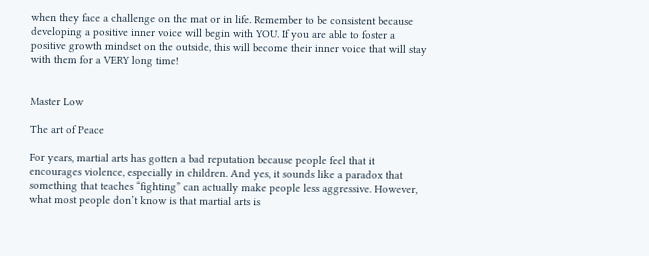when they face a challenge on the mat or in life. Remember to be consistent because developing a positive inner voice will begin with YOU. If you are able to foster a positive growth mindset on the outside, this will become their inner voice that will stay with them for a VERY long time!


Master Low

The art of Peace

For years, martial arts has gotten a bad reputation because people feel that it encourages violence, especially in children. And yes, it sounds like a paradox that something that teaches “fighting” can actually make people less aggressive. However, what most people don’t know is that martial arts is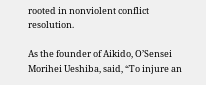rooted in nonviolent conflict resolution.

As the founder of Aikido, O’Sensei Morihei Ueshiba, said, “To injure an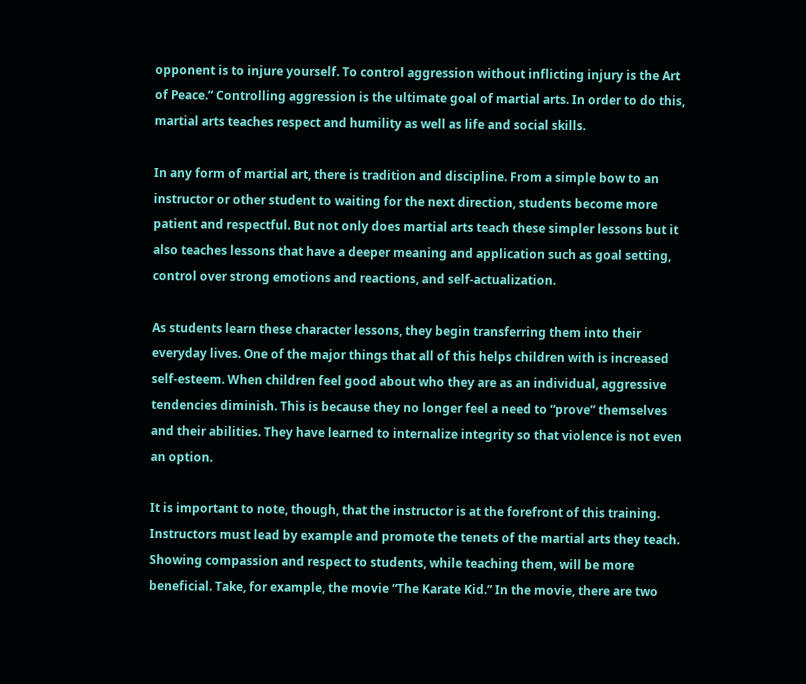opponent is to injure yourself. To control aggression without inflicting injury is the Art of Peace.” Controlling aggression is the ultimate goal of martial arts. In order to do this, martial arts teaches respect and humility as well as life and social skills.

In any form of martial art, there is tradition and discipline. From a simple bow to an instructor or other student to waiting for the next direction, students become more patient and respectful. But not only does martial arts teach these simpler lessons but it also teaches lessons that have a deeper meaning and application such as goal setting, control over strong emotions and reactions, and self-actualization.

As students learn these character lessons, they begin transferring them into their everyday lives. One of the major things that all of this helps children with is increased self-esteem. When children feel good about who they are as an individual, aggressive tendencies diminish. This is because they no longer feel a need to “prove” themselves and their abilities. They have learned to internalize integrity so that violence is not even an option.

It is important to note, though, that the instructor is at the forefront of this training. Instructors must lead by example and promote the tenets of the martial arts they teach. Showing compassion and respect to students, while teaching them, will be more beneficial. Take, for example, the movie “The Karate Kid.” In the movie, there are two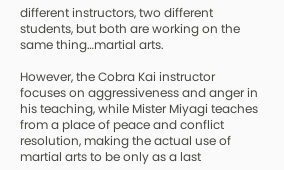different instructors, two different students, but both are working on the same thing…martial arts.

However, the Cobra Kai instructor focuses on aggressiveness and anger in his teaching, while Mister Miyagi teaches from a place of peace and conflict resolution, making the actual use of martial arts to be only as a last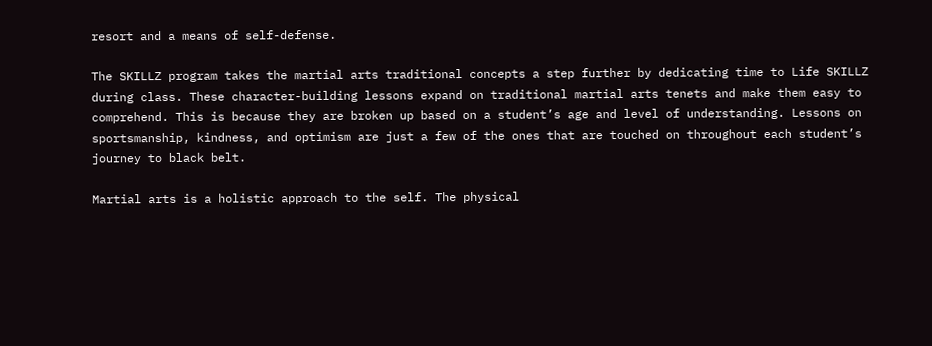resort and a means of self-defense.

The SKILLZ program takes the martial arts traditional concepts a step further by dedicating time to Life SKILLZ during class. These character-building lessons expand on traditional martial arts tenets and make them easy to comprehend. This is because they are broken up based on a student’s age and level of understanding. Lessons on sportsmanship, kindness, and optimism are just a few of the ones that are touched on throughout each student’s journey to black belt.

Martial arts is a holistic approach to the self. The physical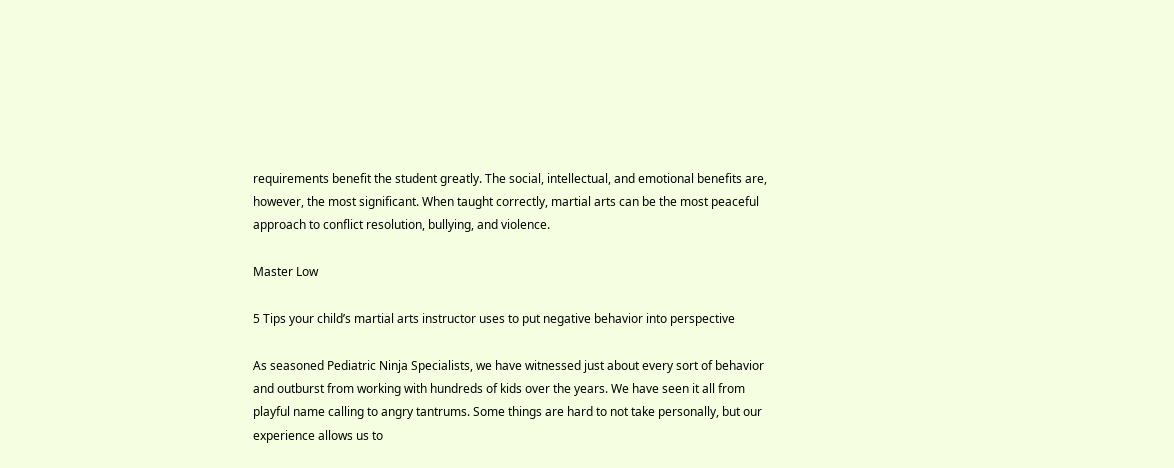requirements benefit the student greatly. The social, intellectual, and emotional benefits are, however, the most significant. When taught correctly, martial arts can be the most peaceful approach to conflict resolution, bullying, and violence.

Master Low

5 Tips your child’s martial arts instructor uses to put negative behavior into perspective

As seasoned Pediatric Ninja Specialists, we have witnessed just about every sort of behavior and outburst from working with hundreds of kids over the years. We have seen it all from playful name calling to angry tantrums. Some things are hard to not take personally, but our experience allows us to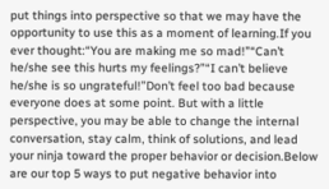put things into perspective so that we may have the opportunity to use this as a moment of learning.If you ever thought:“You are making me so mad!”“Can’t he/she see this hurts my feelings?”“I can’t believe he/she is so ungrateful!”Don’t feel too bad because everyone does at some point. But with a little perspective, you may be able to change the internal conversation, stay calm, think of solutions, and lead your ninja toward the proper behavior or decision.Below are our top 5 ways to put negative behavior into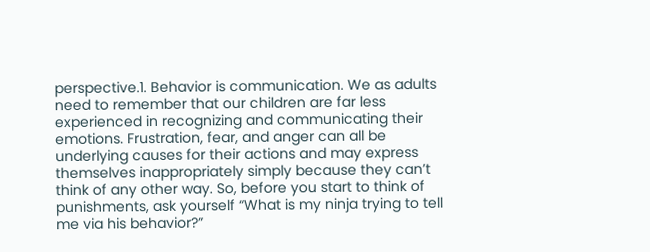perspective.1. Behavior is communication. We as adults need to remember that our children are far less experienced in recognizing and communicating their emotions. Frustration, fear, and anger can all be underlying causes for their actions and may express themselves inappropriately simply because they can’t think of any other way. So, before you start to think of punishments, ask yourself “What is my ninja trying to tell me via his behavior?”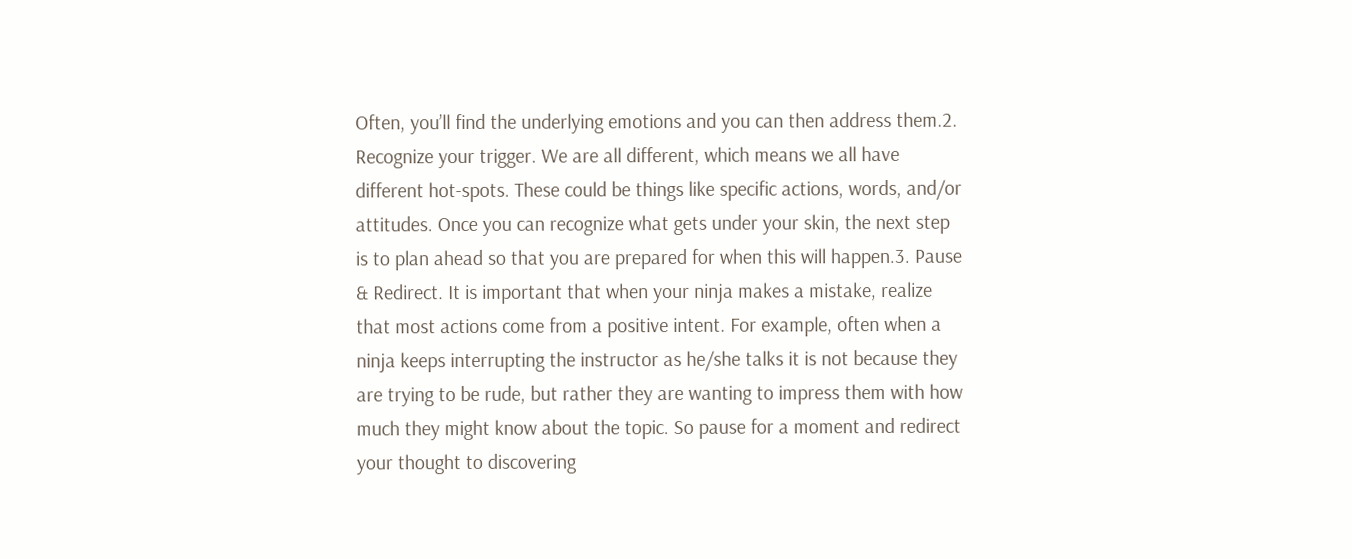Often, you’ll find the underlying emotions and you can then address them.2. Recognize your trigger. We are all different, which means we all have different hot-spots. These could be things like specific actions, words, and/or attitudes. Once you can recognize what gets under your skin, the next step is to plan ahead so that you are prepared for when this will happen.3. Pause & Redirect. It is important that when your ninja makes a mistake, realize that most actions come from a positive intent. For example, often when a ninja keeps interrupting the instructor as he/she talks it is not because they are trying to be rude, but rather they are wanting to impress them with how much they might know about the topic. So pause for a moment and redirect your thought to discovering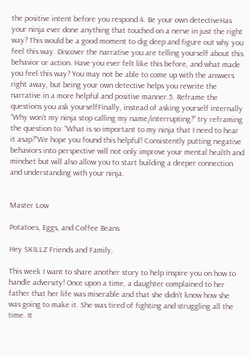the positive intent before you respond.4. Be your own detectiveHas your ninja ever done anything that touched on a nerve in just the right way? This would be a good moment to dig deep and figure out why you feel this way. Discover the narrative you are telling yourself about this behavior or action. Have you ever felt like this before, and what made you feel this way? You may not be able to come up with the answers right away, but being your own detective helps you rewrite the narrative in a more helpful and positive manner.5. Reframe the questions you ask yourselfFinally, instead of asking yourself internally “Why won’t my ninja stop calling my name/interrupting?” try reframing the question to: “What is so important to my ninja that I need to hear it asap?”We hope you found this helpful! Consistently putting negative behaviors into perspective will not only improve your mental health and mindset but will also allow you to start building a deeper connection and understanding with your ninja.


Master Low

Potatoes, Eggs, and Coffee Beans

Hey SKILLZ Friends and Family,

This week I want to share another story to help inspire you on how to handle adversity! Once upon a time, a daughter complained to her father that her life was miserable and that she didn’t know how she was going to make it. She was tired of fighting and struggling all the time. It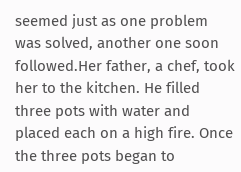seemed just as one problem was solved, another one soon followed.Her father, a chef, took her to the kitchen. He filled three pots with water and placed each on a high fire. Once the three pots began to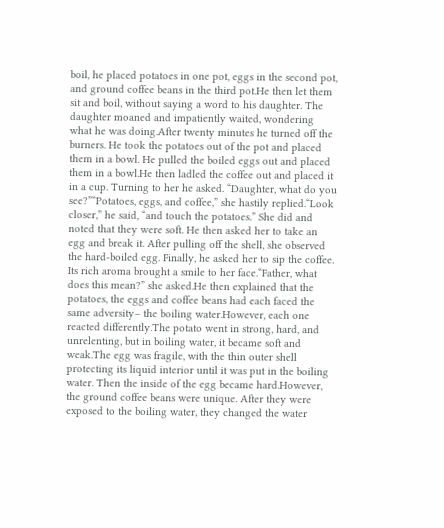boil, he placed potatoes in one pot, eggs in the second pot, and ground coffee beans in the third pot.He then let them sit and boil, without saying a word to his daughter. The daughter moaned and impatiently waited, wondering what he was doing.After twenty minutes he turned off the burners. He took the potatoes out of the pot and placed them in a bowl. He pulled the boiled eggs out and placed them in a bowl.He then ladled the coffee out and placed it in a cup. Turning to her he asked. “Daughter, what do you see?”“Potatoes, eggs, and coffee,” she hastily replied.“Look closer,” he said, “and touch the potatoes.” She did and noted that they were soft. He then asked her to take an egg and break it. After pulling off the shell, she observed the hard-boiled egg. Finally, he asked her to sip the coffee. Its rich aroma brought a smile to her face.“Father, what does this mean?” she asked.He then explained that the potatoes, the eggs and coffee beans had each faced the same adversity– the boiling water.However, each one reacted differently.The potato went in strong, hard, and unrelenting, but in boiling water, it became soft and weak.The egg was fragile, with the thin outer shell protecting its liquid interior until it was put in the boiling water. Then the inside of the egg became hard.However, the ground coffee beans were unique. After they were exposed to the boiling water, they changed the water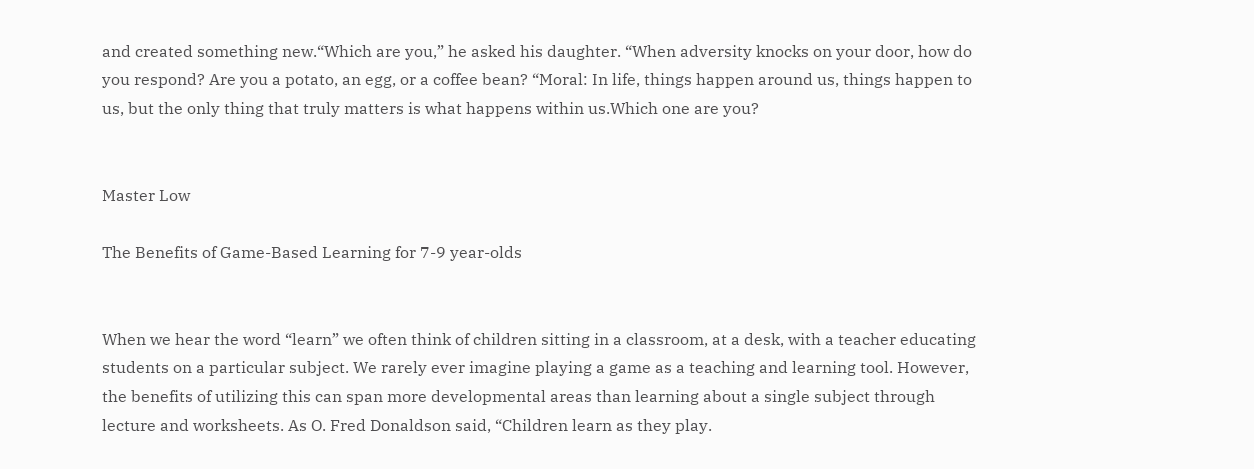and created something new.“Which are you,” he asked his daughter. “When adversity knocks on your door, how do you respond? Are you a potato, an egg, or a coffee bean? “Moral: In life, things happen around us, things happen to us, but the only thing that truly matters is what happens within us.Which one are you?


Master Low

The Benefits of Game-Based Learning for 7-9 year-olds


When we hear the word “learn” we often think of children sitting in a classroom, at a desk, with a teacher educating students on a particular subject. We rarely ever imagine playing a game as a teaching and learning tool. However, the benefits of utilizing this can span more developmental areas than learning about a single subject through lecture and worksheets. As O. Fred Donaldson said, “Children learn as they play.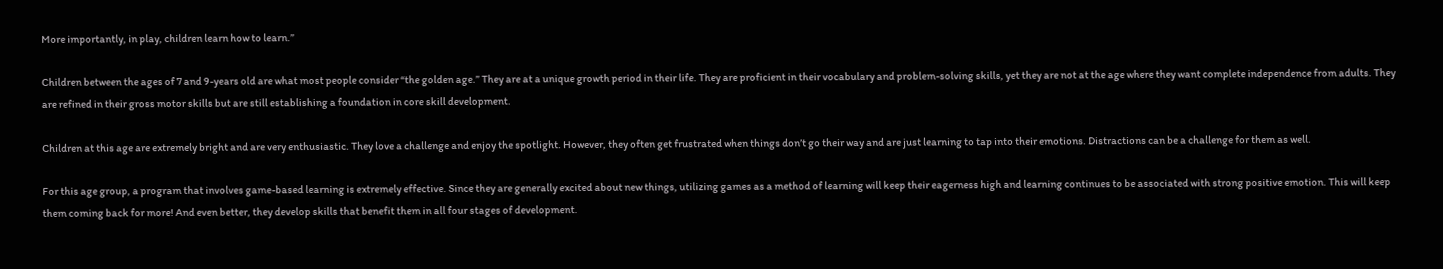More importantly, in play, children learn how to learn.”

Children between the ages of 7 and 9-years old are what most people consider “the golden age.” They are at a unique growth period in their life. They are proficient in their vocabulary and problem-solving skills, yet they are not at the age where they want complete independence from adults. They are refined in their gross motor skills but are still establishing a foundation in core skill development.

Children at this age are extremely bright and are very enthusiastic. They love a challenge and enjoy the spotlight. However, they often get frustrated when things don’t go their way and are just learning to tap into their emotions. Distractions can be a challenge for them as well.

For this age group, a program that involves game-based learning is extremely effective. Since they are generally excited about new things, utilizing games as a method of learning will keep their eagerness high and learning continues to be associated with strong positive emotion. This will keep them coming back for more! And even better, they develop skills that benefit them in all four stages of development.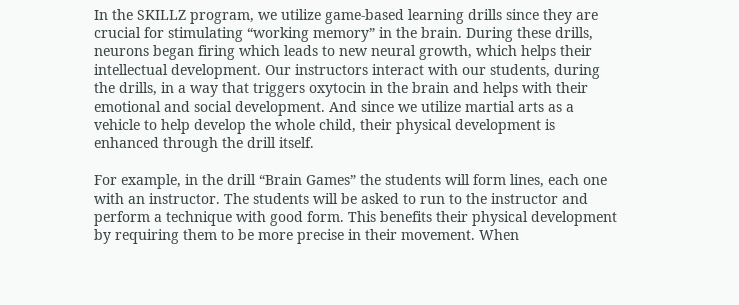In the SKILLZ program, we utilize game-based learning drills since they are crucial for stimulating “working memory” in the brain. During these drills, neurons began firing which leads to new neural growth, which helps their intellectual development. Our instructors interact with our students, during the drills, in a way that triggers oxytocin in the brain and helps with their emotional and social development. And since we utilize martial arts as a vehicle to help develop the whole child, their physical development is enhanced through the drill itself.

For example, in the drill “Brain Games” the students will form lines, each one with an instructor. The students will be asked to run to the instructor and perform a technique with good form. This benefits their physical development by requiring them to be more precise in their movement. When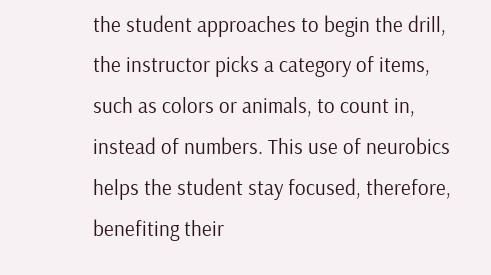the student approaches to begin the drill, the instructor picks a category of items, such as colors or animals, to count in, instead of numbers. This use of neurobics helps the student stay focused, therefore, benefiting their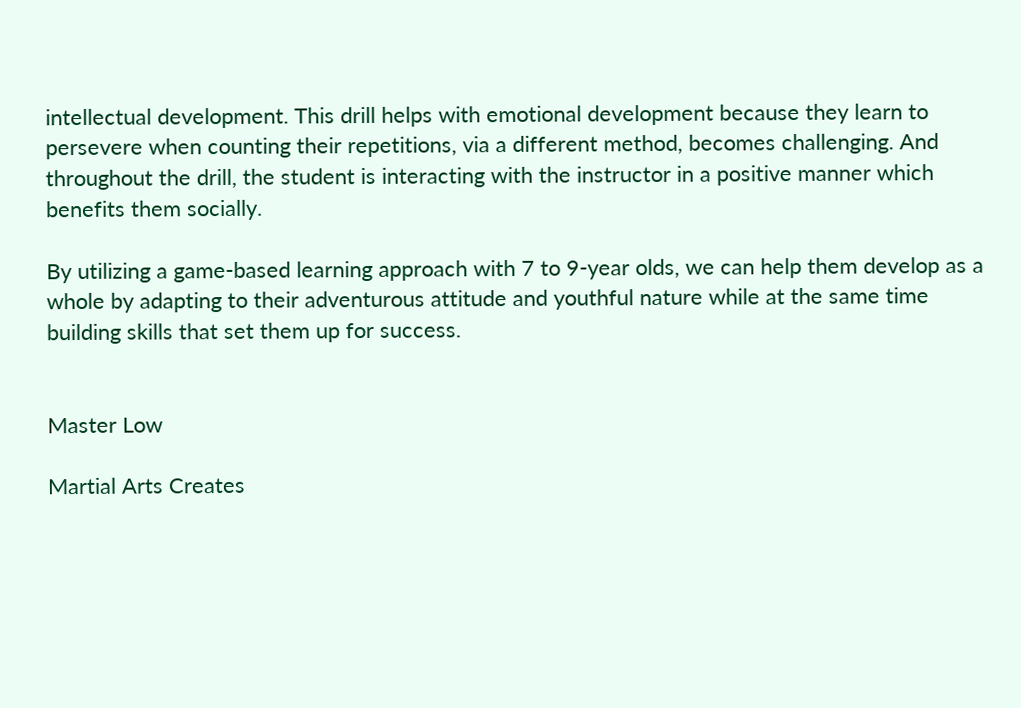intellectual development. This drill helps with emotional development because they learn to persevere when counting their repetitions, via a different method, becomes challenging. And throughout the drill, the student is interacting with the instructor in a positive manner which benefits them socially.

By utilizing a game-based learning approach with 7 to 9-year olds, we can help them develop as a whole by adapting to their adventurous attitude and youthful nature while at the same time building skills that set them up for success.


Master Low

Martial Arts Creates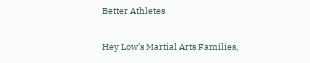Better Athletes

Hey Low’s Martial Arts Families,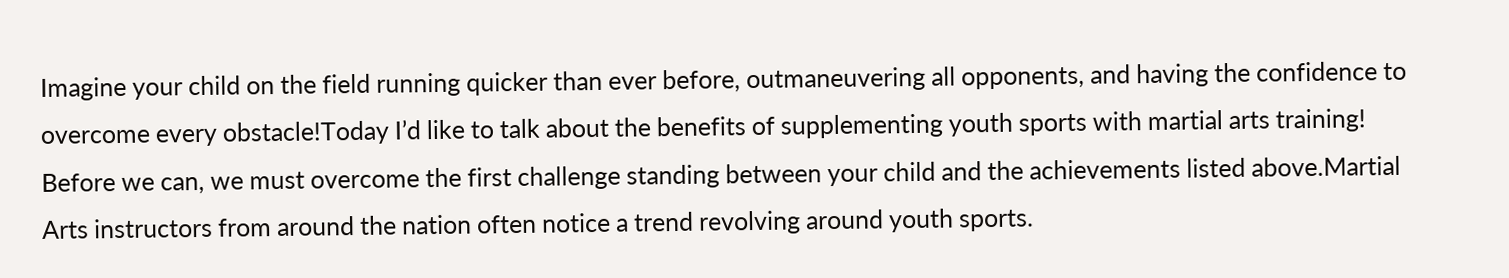Imagine your child on the field running quicker than ever before, outmaneuvering all opponents, and having the confidence to overcome every obstacle!Today I’d like to talk about the benefits of supplementing youth sports with martial arts training! Before we can, we must overcome the first challenge standing between your child and the achievements listed above.Martial Arts instructors from around the nation often notice a trend revolving around youth sports.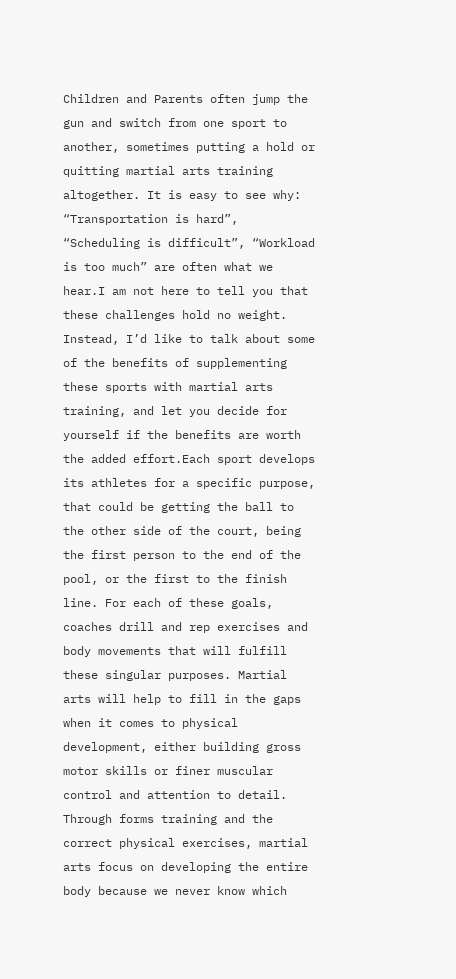Children and Parents often jump the gun and switch from one sport to another, sometimes putting a hold or quitting martial arts training altogether. It is easy to see why: “Transportation is hard”, “Scheduling is difficult”, “Workload is too much” are often what we hear.I am not here to tell you that these challenges hold no weight. Instead, I’d like to talk about some of the benefits of supplementing these sports with martial arts training, and let you decide for yourself if the benefits are worth the added effort.Each sport develops its athletes for a specific purpose, that could be getting the ball to the other side of the court, being the first person to the end of the pool, or the first to the finish line. For each of these goals, coaches drill and rep exercises and body movements that will fulfill these singular purposes. Martial arts will help to fill in the gaps when it comes to physical development, either building gross motor skills or finer muscular control and attention to detail. Through forms training and the correct physical exercises, martial arts focus on developing the entire body because we never know which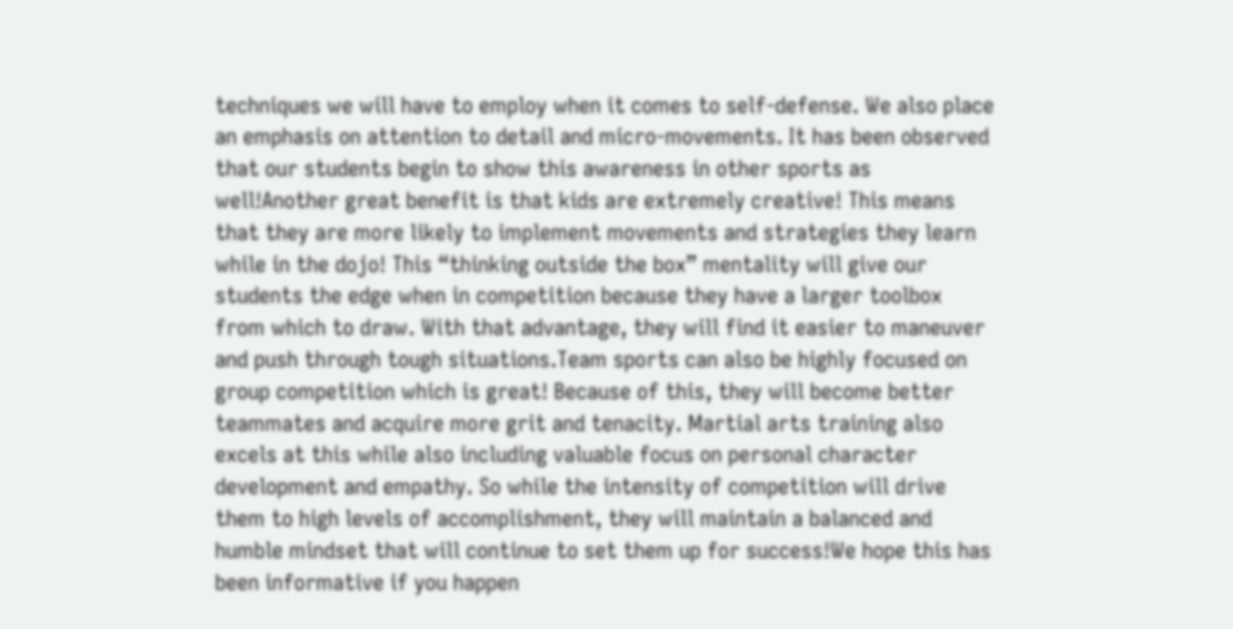techniques we will have to employ when it comes to self-defense. We also place an emphasis on attention to detail and micro-movements. It has been observed that our students begin to show this awareness in other sports as well!Another great benefit is that kids are extremely creative! This means that they are more likely to implement movements and strategies they learn while in the dojo! This “thinking outside the box” mentality will give our students the edge when in competition because they have a larger toolbox from which to draw. With that advantage, they will find it easier to maneuver and push through tough situations.Team sports can also be highly focused on group competition which is great! Because of this, they will become better teammates and acquire more grit and tenacity. Martial arts training also excels at this while also including valuable focus on personal character development and empathy. So while the intensity of competition will drive them to high levels of accomplishment, they will maintain a balanced and humble mindset that will continue to set them up for success!We hope this has been informative if you happen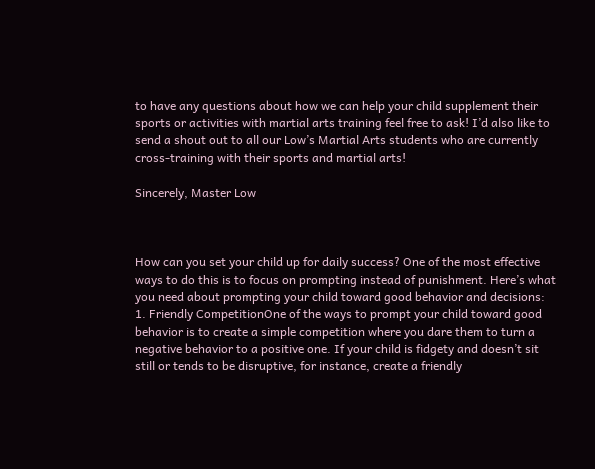to have any questions about how we can help your child supplement their sports or activities with martial arts training feel free to ask! I’d also like to send a shout out to all our Low’s Martial Arts students who are currently cross-training with their sports and martial arts!

Sincerely, Master Low



How can you set your child up for daily success? One of the most effective ways to do this is to focus on prompting instead of punishment. Here’s what you need about prompting your child toward good behavior and decisions: 1. Friendly CompetitionOne of the ways to prompt your child toward good behavior is to create a simple competition where you dare them to turn a negative behavior to a positive one. If your child is fidgety and doesn’t sit still or tends to be disruptive, for instance, create a friendly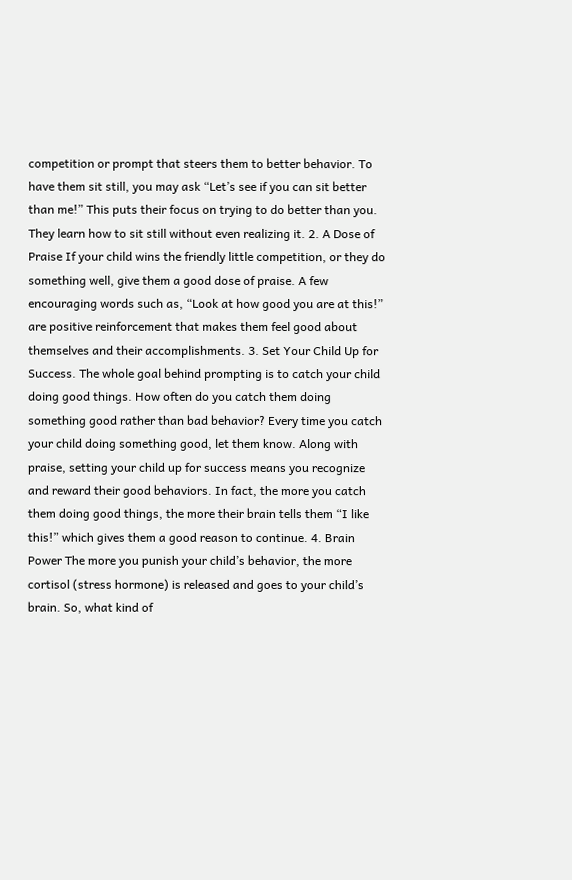competition or prompt that steers them to better behavior. To have them sit still, you may ask “Let’s see if you can sit better than me!” This puts their focus on trying to do better than you. They learn how to sit still without even realizing it. 2. A Dose of Praise If your child wins the friendly little competition, or they do something well, give them a good dose of praise. A few encouraging words such as, “Look at how good you are at this!” are positive reinforcement that makes them feel good about themselves and their accomplishments. 3. Set Your Child Up for Success. The whole goal behind prompting is to catch your child doing good things. How often do you catch them doing something good rather than bad behavior? Every time you catch your child doing something good, let them know. Along with praise, setting your child up for success means you recognize and reward their good behaviors. In fact, the more you catch them doing good things, the more their brain tells them “I like this!” which gives them a good reason to continue. 4. Brain Power The more you punish your child’s behavior, the more cortisol (stress hormone) is released and goes to your child’s brain. So, what kind of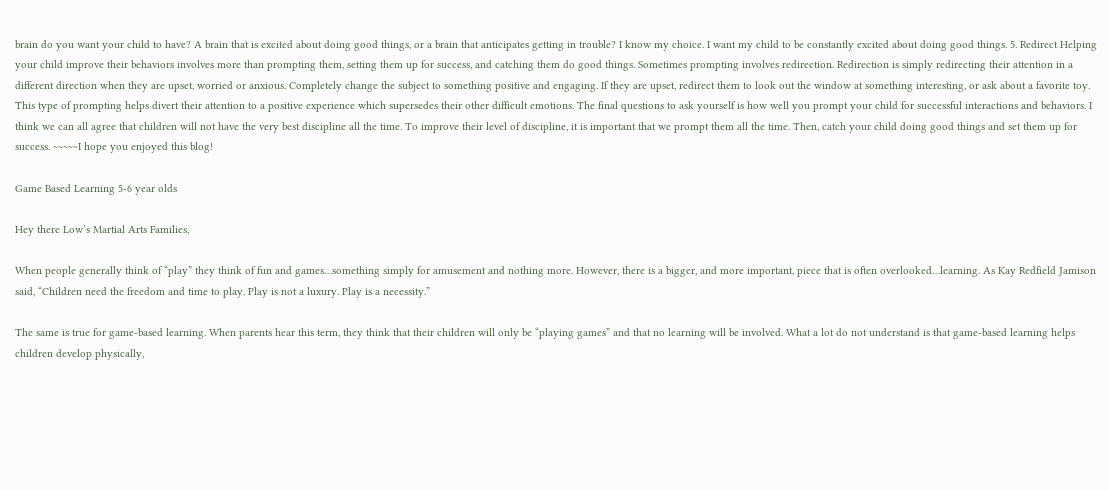brain do you want your child to have? A brain that is excited about doing good things, or a brain that anticipates getting in trouble? I know my choice. I want my child to be constantly excited about doing good things. 5. Redirect Helping your child improve their behaviors involves more than prompting them, setting them up for success, and catching them do good things. Sometimes prompting involves redirection. Redirection is simply redirecting their attention in a different direction when they are upset, worried or anxious. Completely change the subject to something positive and engaging. If they are upset, redirect them to look out the window at something interesting, or ask about a favorite toy. This type of prompting helps divert their attention to a positive experience which supersedes their other difficult emotions. The final questions to ask yourself is how well you prompt your child for successful interactions and behaviors. I think we can all agree that children will not have the very best discipline all the time. To improve their level of discipline, it is important that we prompt them all the time. Then, catch your child doing good things and set them up for success. ~~~~~I hope you enjoyed this blog!

Game Based Learning 5-6 year olds

Hey there Low’s Martial Arts Families,

When people generally think of “play” they think of fun and games…something simply for amusement and nothing more. However, there is a bigger, and more important, piece that is often overlooked…learning. As Kay Redfield Jamison said, “Children need the freedom and time to play. Play is not a luxury. Play is a necessity.”

The same is true for game-based learning. When parents hear this term, they think that their children will only be “playing games” and that no learning will be involved. What a lot do not understand is that game-based learning helps children develop physically,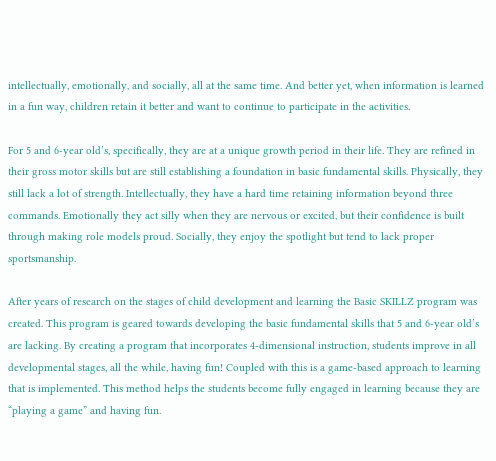intellectually, emotionally, and socially, all at the same time. And better yet, when information is learned in a fun way, children retain it better and want to continue to participate in the activities.

For 5 and 6-year old’s, specifically, they are at a unique growth period in their life. They are refined in their gross motor skills but are still establishing a foundation in basic fundamental skills. Physically, they still lack a lot of strength. Intellectually, they have a hard time retaining information beyond three commands. Emotionally they act silly when they are nervous or excited, but their confidence is built through making role models proud. Socially, they enjoy the spotlight but tend to lack proper sportsmanship.

After years of research on the stages of child development and learning the Basic SKILLZ program was created. This program is geared towards developing the basic fundamental skills that 5 and 6-year old’s are lacking. By creating a program that incorporates 4-dimensional instruction, students improve in all developmental stages, all the while, having fun! Coupled with this is a game-based approach to learning that is implemented. This method helps the students become fully engaged in learning because they are “playing a game” and having fun.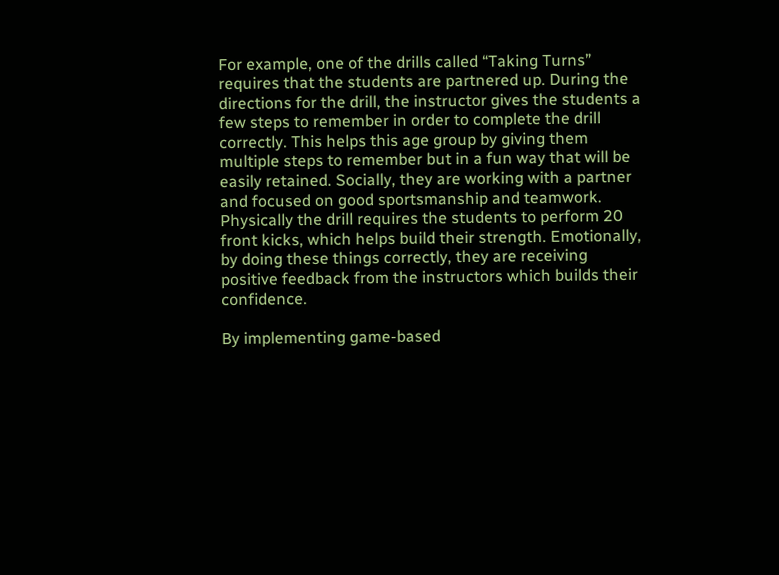For example, one of the drills called “Taking Turns” requires that the students are partnered up. During the directions for the drill, the instructor gives the students a few steps to remember in order to complete the drill correctly. This helps this age group by giving them multiple steps to remember but in a fun way that will be easily retained. Socially, they are working with a partner and focused on good sportsmanship and teamwork. Physically the drill requires the students to perform 20 front kicks, which helps build their strength. Emotionally, by doing these things correctly, they are receiving positive feedback from the instructors which builds their confidence.

By implementing game-based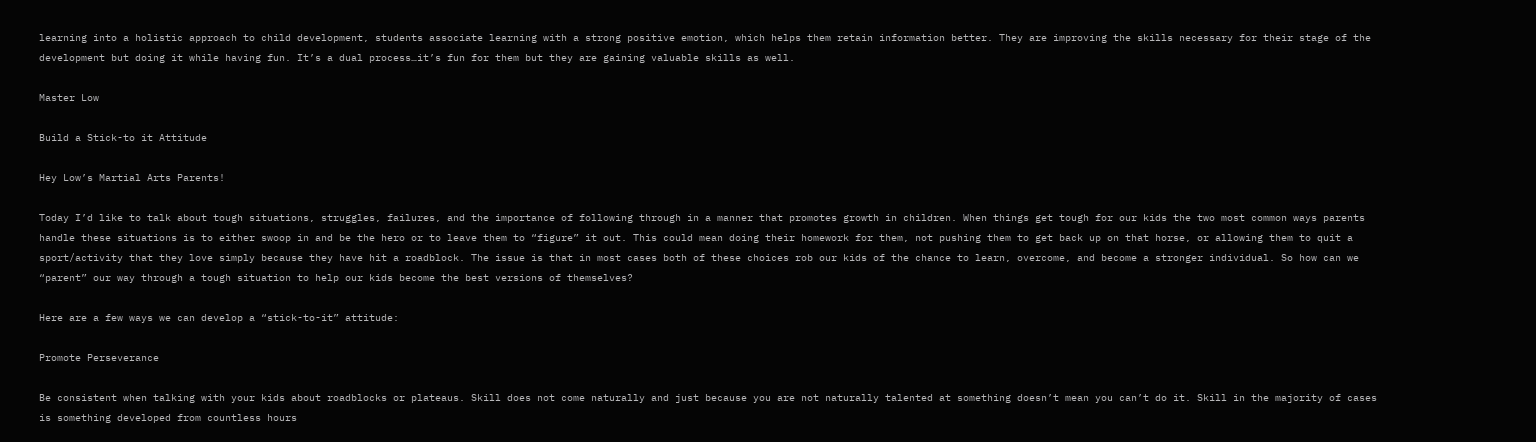learning into a holistic approach to child development, students associate learning with a strong positive emotion, which helps them retain information better. They are improving the skills necessary for their stage of the development but doing it while having fun. It’s a dual process…it’s fun for them but they are gaining valuable skills as well.

Master Low

Build a Stick-to it Attitude

Hey Low’s Martial Arts Parents!

Today I’d like to talk about tough situations, struggles, failures, and the importance of following through in a manner that promotes growth in children. When things get tough for our kids the two most common ways parents handle these situations is to either swoop in and be the hero or to leave them to “figure” it out. This could mean doing their homework for them, not pushing them to get back up on that horse, or allowing them to quit a sport/activity that they love simply because they have hit a roadblock. The issue is that in most cases both of these choices rob our kids of the chance to learn, overcome, and become a stronger individual. So how can we “parent” our way through a tough situation to help our kids become the best versions of themselves?

Here are a few ways we can develop a “stick-to-it” attitude:

Promote Perseverance

Be consistent when talking with your kids about roadblocks or plateaus. Skill does not come naturally and just because you are not naturally talented at something doesn’t mean you can’t do it. Skill in the majority of cases is something developed from countless hours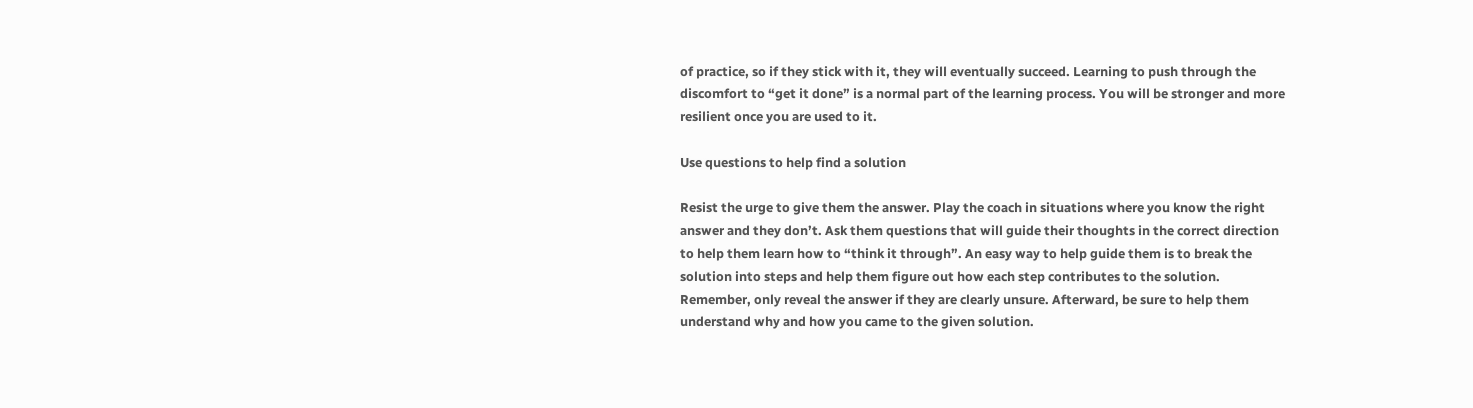of practice, so if they stick with it, they will eventually succeed. Learning to push through the discomfort to “get it done” is a normal part of the learning process. You will be stronger and more resilient once you are used to it.

Use questions to help find a solution

Resist the urge to give them the answer. Play the coach in situations where you know the right answer and they don’t. Ask them questions that will guide their thoughts in the correct direction to help them learn how to “think it through”. An easy way to help guide them is to break the solution into steps and help them figure out how each step contributes to the solution. Remember, only reveal the answer if they are clearly unsure. Afterward, be sure to help them understand why and how you came to the given solution.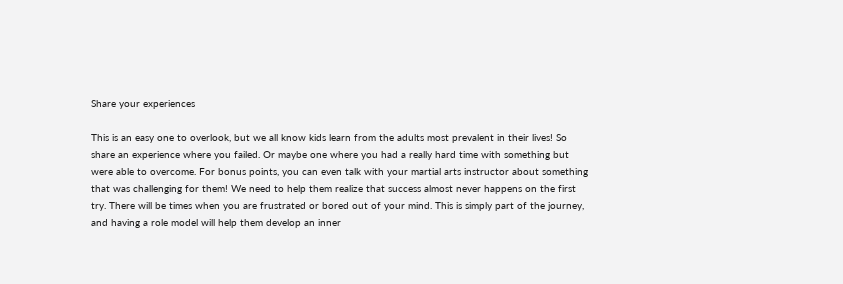Share your experiences

This is an easy one to overlook, but we all know kids learn from the adults most prevalent in their lives! So share an experience where you failed. Or maybe one where you had a really hard time with something but were able to overcome. For bonus points, you can even talk with your martial arts instructor about something that was challenging for them! We need to help them realize that success almost never happens on the first try. There will be times when you are frustrated or bored out of your mind. This is simply part of the journey, and having a role model will help them develop an inner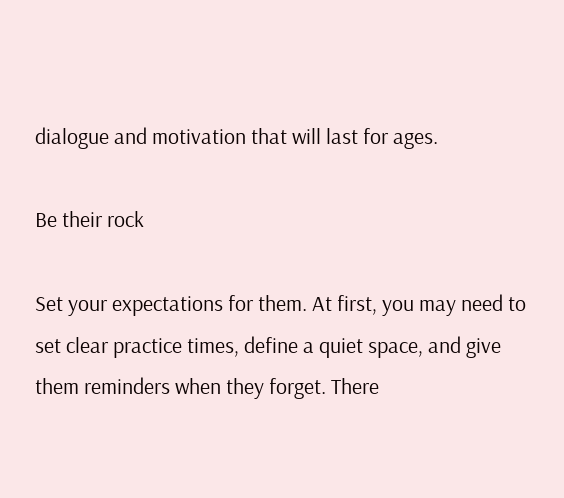dialogue and motivation that will last for ages.

Be their rock

Set your expectations for them. At first, you may need to set clear practice times, define a quiet space, and give them reminders when they forget. There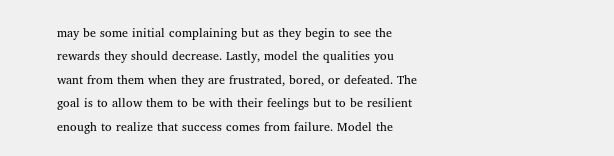may be some initial complaining but as they begin to see the rewards they should decrease. Lastly, model the qualities you want from them when they are frustrated, bored, or defeated. The goal is to allow them to be with their feelings but to be resilient enough to realize that success comes from failure. Model the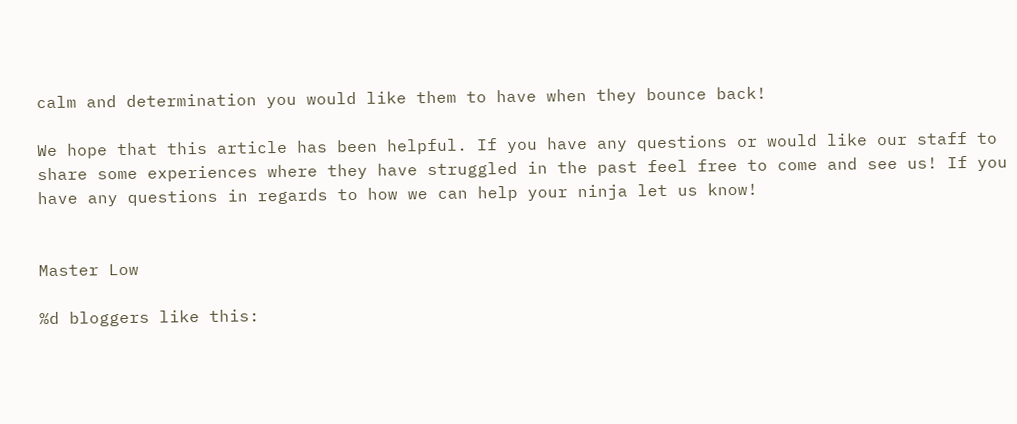calm and determination you would like them to have when they bounce back!

We hope that this article has been helpful. If you have any questions or would like our staff to share some experiences where they have struggled in the past feel free to come and see us! If you have any questions in regards to how we can help your ninja let us know!


Master Low

%d bloggers like this: